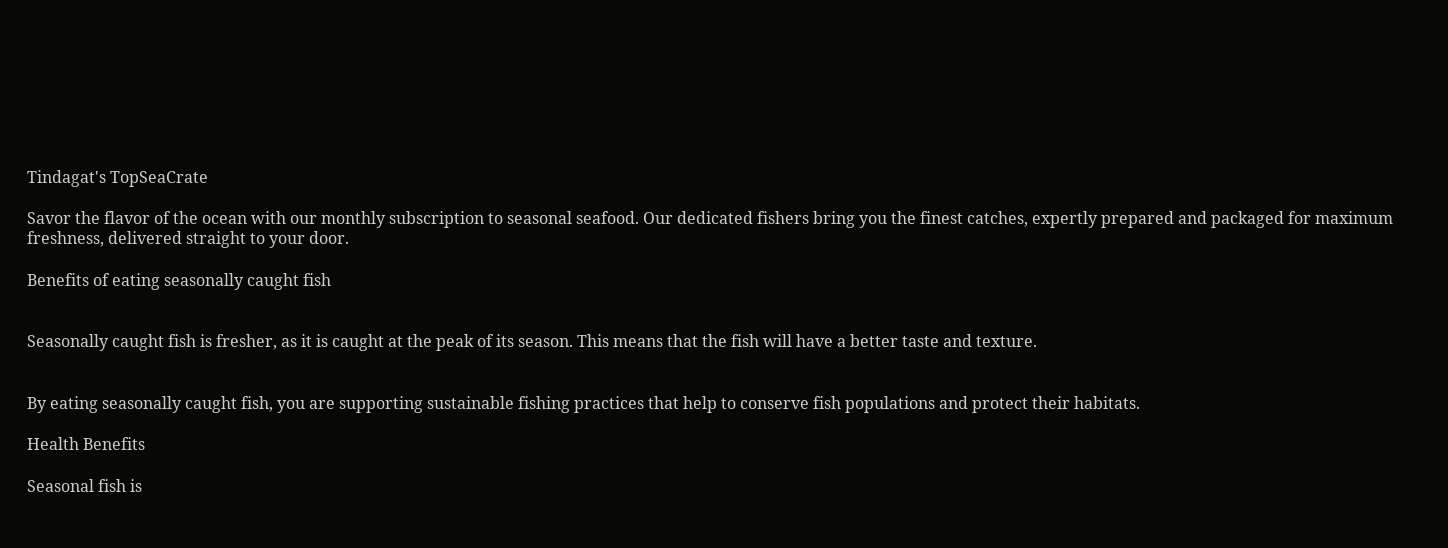Tindagat's TopSeaCrate

Savor the flavor of the ocean with our monthly subscription to seasonal seafood. Our dedicated fishers bring you the finest catches, expertly prepared and packaged for maximum freshness, delivered straight to your door.

Benefits of eating seasonally caught fish


Seasonally caught fish is fresher, as it is caught at the peak of its season. This means that the fish will have a better taste and texture.


By eating seasonally caught fish, you are supporting sustainable fishing practices that help to conserve fish populations and protect their habitats.

Health Benefits

Seasonal fish is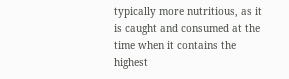typically more nutritious, as it is caught and consumed at the time when it contains the highest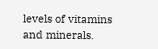levels of vitamins and minerals.